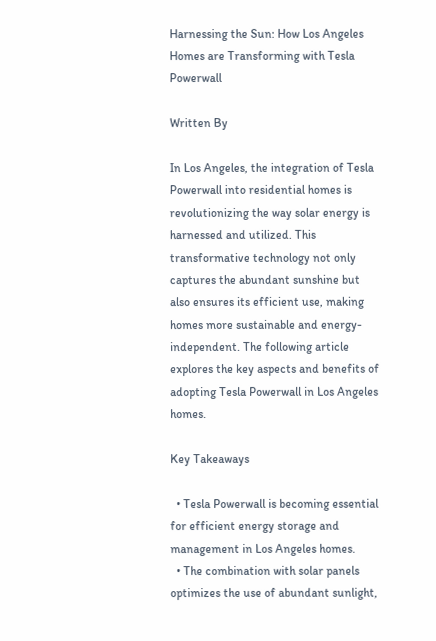Harnessing the Sun: How Los Angeles Homes are Transforming with Tesla Powerwall

Written By

In Los Angeles, the integration of Tesla Powerwall into residential homes is revolutionizing the way solar energy is harnessed and utilized. This transformative technology not only captures the abundant sunshine but also ensures its efficient use, making homes more sustainable and energy-independent. The following article explores the key aspects and benefits of adopting Tesla Powerwall in Los Angeles homes.

Key Takeaways

  • Tesla Powerwall is becoming essential for efficient energy storage and management in Los Angeles homes.
  • The combination with solar panels optimizes the use of abundant sunlight,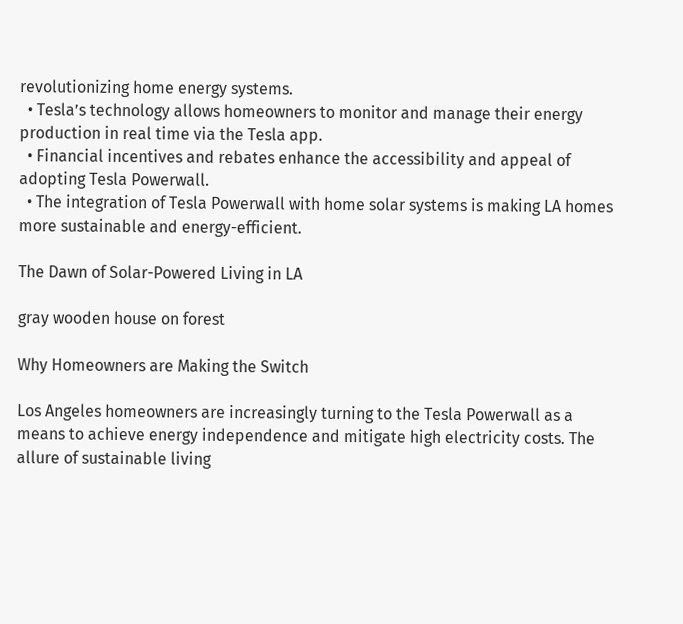revolutionizing home energy systems.
  • Tesla’s technology allows homeowners to monitor and manage their energy production in real time via the Tesla app.
  • Financial incentives and rebates enhance the accessibility and appeal of adopting Tesla Powerwall.
  • The integration of Tesla Powerwall with home solar systems is making LA homes more sustainable and energy-efficient.

The Dawn of Solar-Powered Living in LA

gray wooden house on forest

Why Homeowners are Making the Switch

Los Angeles homeowners are increasingly turning to the Tesla Powerwall as a means to achieve energy independence and mitigate high electricity costs. The allure of sustainable living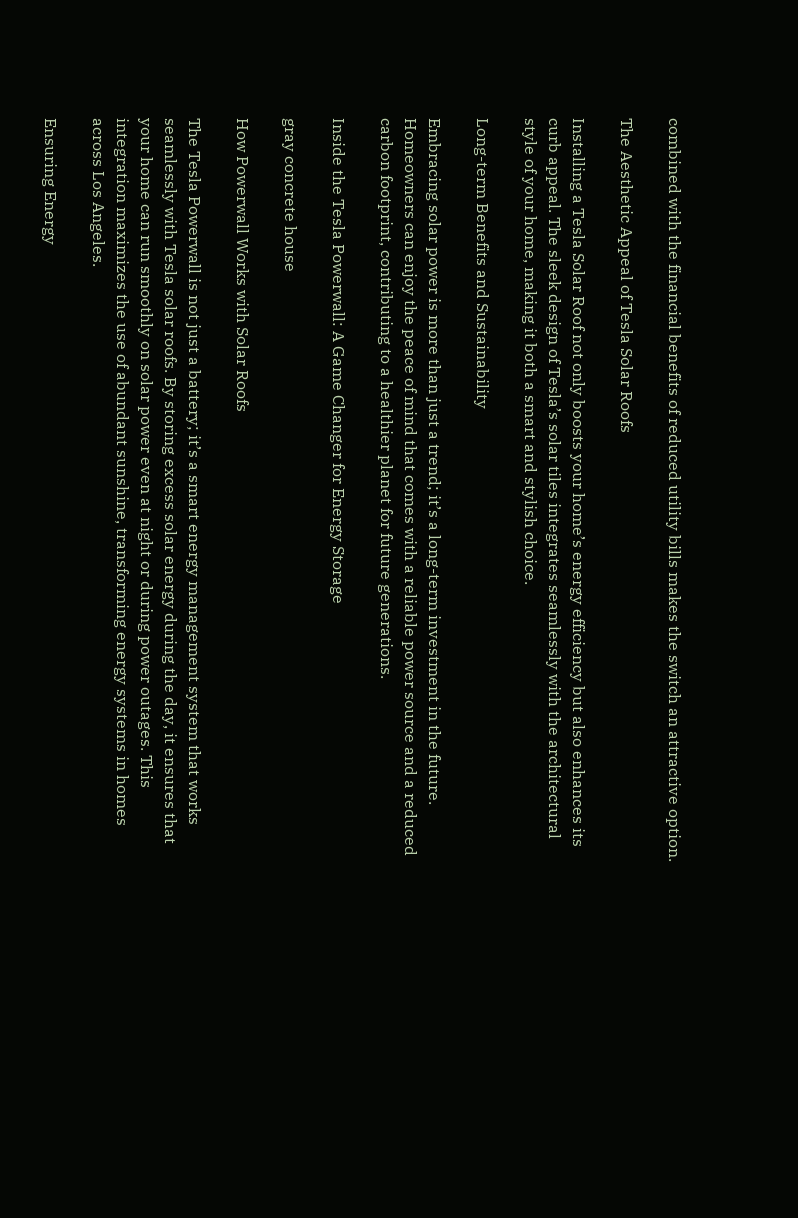combined with the financial benefits of reduced utility bills makes the switch an attractive option.

The Aesthetic Appeal of Tesla Solar Roofs

Installing a Tesla Solar Roof not only boosts your home’s energy efficiency but also enhances its curb appeal. The sleek design of Tesla’s solar tiles integrates seamlessly with the architectural style of your home, making it both a smart and stylish choice.

Long-term Benefits and Sustainability

Embracing solar power is more than just a trend; it’s a long-term investment in the future. Homeowners can enjoy the peace of mind that comes with a reliable power source and a reduced carbon footprint, contributing to a healthier planet for future generations.

Inside the Tesla Powerwall: A Game Changer for Energy Storage

gray concrete house

How Powerwall Works with Solar Roofs

The Tesla Powerwall is not just a battery; it’s a smart energy management system that works seamlessly with Tesla solar roofs. By storing excess solar energy during the day, it ensures that your home can run smoothly on solar power even at night or during power outages. This integration maximizes the use of abundant sunshine, transforming energy systems in homes across Los Angeles.

Ensuring Energy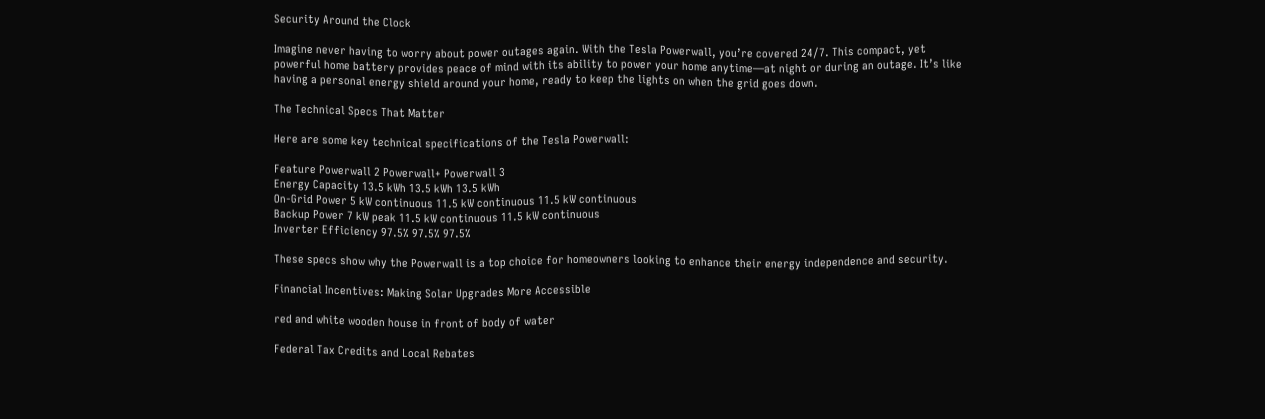Security Around the Clock

Imagine never having to worry about power outages again. With the Tesla Powerwall, you’re covered 24/7. This compact, yet powerful home battery provides peace of mind with its ability to power your home anytime—at night or during an outage. It’s like having a personal energy shield around your home, ready to keep the lights on when the grid goes down.

The Technical Specs That Matter

Here are some key technical specifications of the Tesla Powerwall:

Feature Powerwall 2 Powerwall+ Powerwall 3
Energy Capacity 13.5 kWh 13.5 kWh 13.5 kWh
On-Grid Power 5 kW continuous 11.5 kW continuous 11.5 kW continuous
Backup Power 7 kW peak 11.5 kW continuous 11.5 kW continuous
Inverter Efficiency 97.5% 97.5% 97.5%

These specs show why the Powerwall is a top choice for homeowners looking to enhance their energy independence and security.

Financial Incentives: Making Solar Upgrades More Accessible

red and white wooden house in front of body of water

Federal Tax Credits and Local Rebates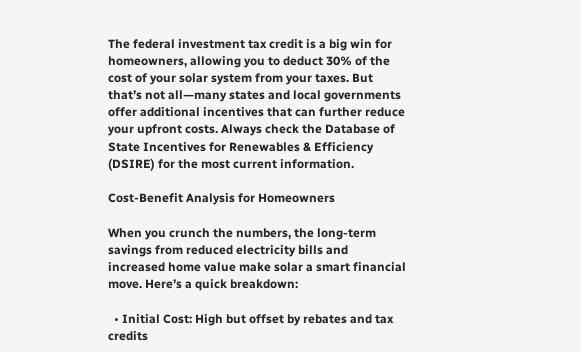The federal investment tax credit is a big win for homeowners, allowing you to deduct 30% of the cost of your solar system from your taxes. But that’s not all—many states and local governments offer additional incentives that can further reduce your upfront costs. Always check the Database of State Incentives for Renewables & Efficiency (DSIRE) for the most current information.

Cost-Benefit Analysis for Homeowners

When you crunch the numbers, the long-term savings from reduced electricity bills and increased home value make solar a smart financial move. Here’s a quick breakdown:

  • Initial Cost: High but offset by rebates and tax credits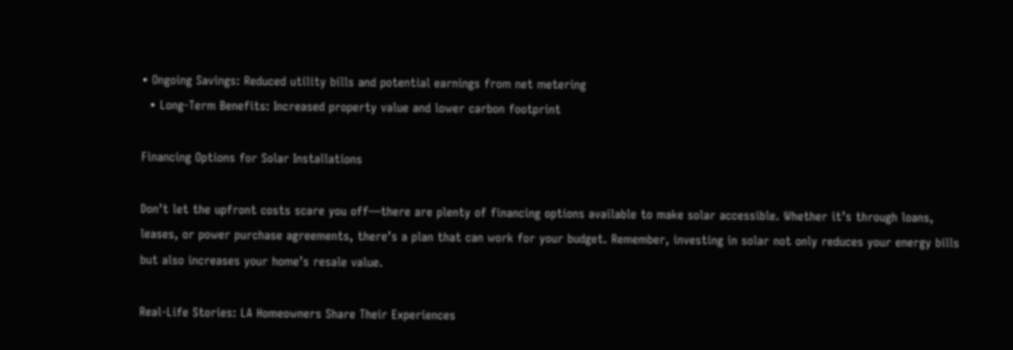• Ongoing Savings: Reduced utility bills and potential earnings from net metering
  • Long-Term Benefits: Increased property value and lower carbon footprint

Financing Options for Solar Installations

Don’t let the upfront costs scare you off—there are plenty of financing options available to make solar accessible. Whether it’s through loans, leases, or power purchase agreements, there’s a plan that can work for your budget. Remember, investing in solar not only reduces your energy bills but also increases your home’s resale value.

Real-Life Stories: LA Homeowners Share Their Experiences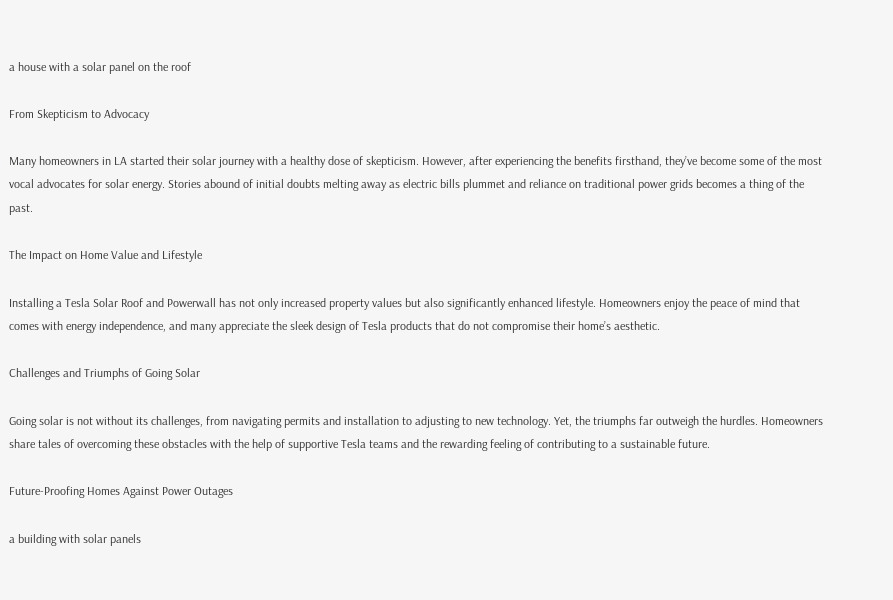a house with a solar panel on the roof

From Skepticism to Advocacy

Many homeowners in LA started their solar journey with a healthy dose of skepticism. However, after experiencing the benefits firsthand, they’ve become some of the most vocal advocates for solar energy. Stories abound of initial doubts melting away as electric bills plummet and reliance on traditional power grids becomes a thing of the past.

The Impact on Home Value and Lifestyle

Installing a Tesla Solar Roof and Powerwall has not only increased property values but also significantly enhanced lifestyle. Homeowners enjoy the peace of mind that comes with energy independence, and many appreciate the sleek design of Tesla products that do not compromise their home’s aesthetic.

Challenges and Triumphs of Going Solar

Going solar is not without its challenges, from navigating permits and installation to adjusting to new technology. Yet, the triumphs far outweigh the hurdles. Homeowners share tales of overcoming these obstacles with the help of supportive Tesla teams and the rewarding feeling of contributing to a sustainable future.

Future-Proofing Homes Against Power Outages

a building with solar panels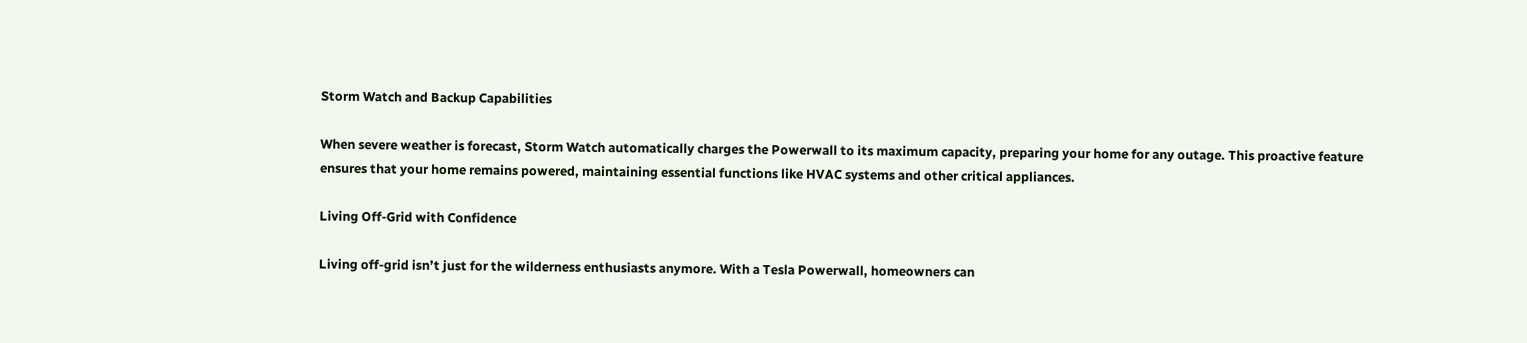Storm Watch and Backup Capabilities

When severe weather is forecast, Storm Watch automatically charges the Powerwall to its maximum capacity, preparing your home for any outage. This proactive feature ensures that your home remains powered, maintaining essential functions like HVAC systems and other critical appliances.

Living Off-Grid with Confidence

Living off-grid isn’t just for the wilderness enthusiasts anymore. With a Tesla Powerwall, homeowners can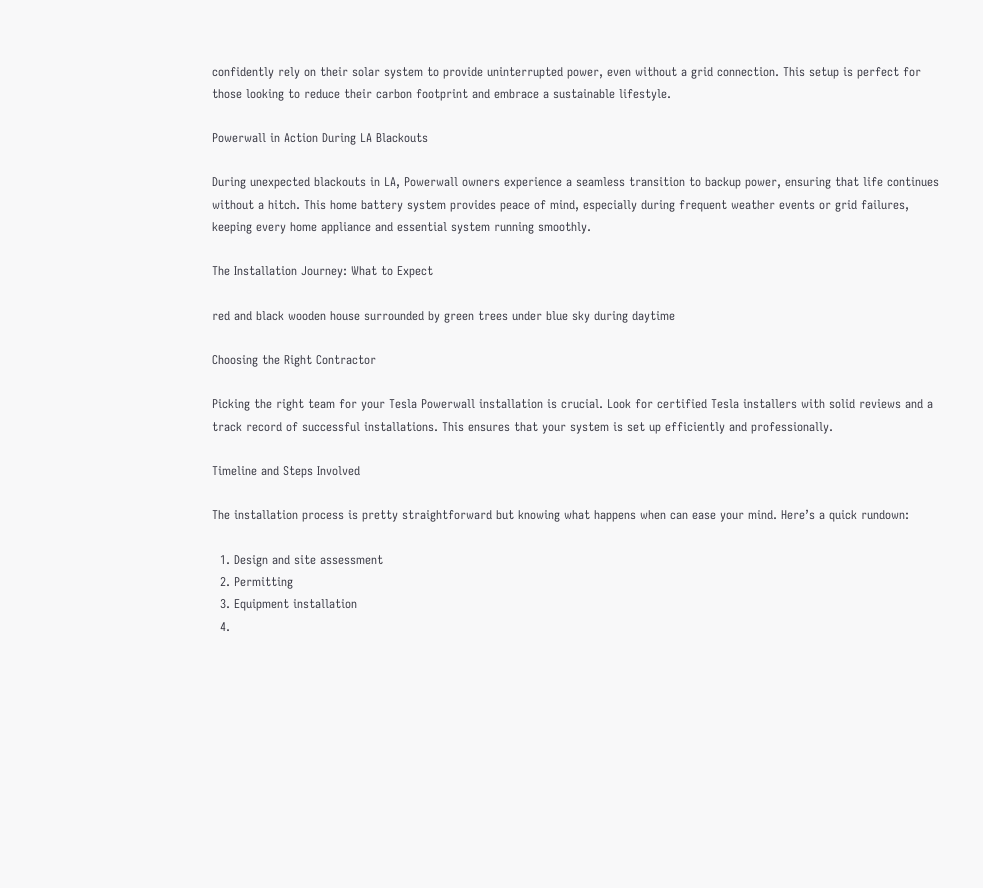confidently rely on their solar system to provide uninterrupted power, even without a grid connection. This setup is perfect for those looking to reduce their carbon footprint and embrace a sustainable lifestyle.

Powerwall in Action During LA Blackouts

During unexpected blackouts in LA, Powerwall owners experience a seamless transition to backup power, ensuring that life continues without a hitch. This home battery system provides peace of mind, especially during frequent weather events or grid failures, keeping every home appliance and essential system running smoothly.

The Installation Journey: What to Expect

red and black wooden house surrounded by green trees under blue sky during daytime

Choosing the Right Contractor

Picking the right team for your Tesla Powerwall installation is crucial. Look for certified Tesla installers with solid reviews and a track record of successful installations. This ensures that your system is set up efficiently and professionally.

Timeline and Steps Involved

The installation process is pretty straightforward but knowing what happens when can ease your mind. Here’s a quick rundown:

  1. Design and site assessment
  2. Permitting
  3. Equipment installation
  4.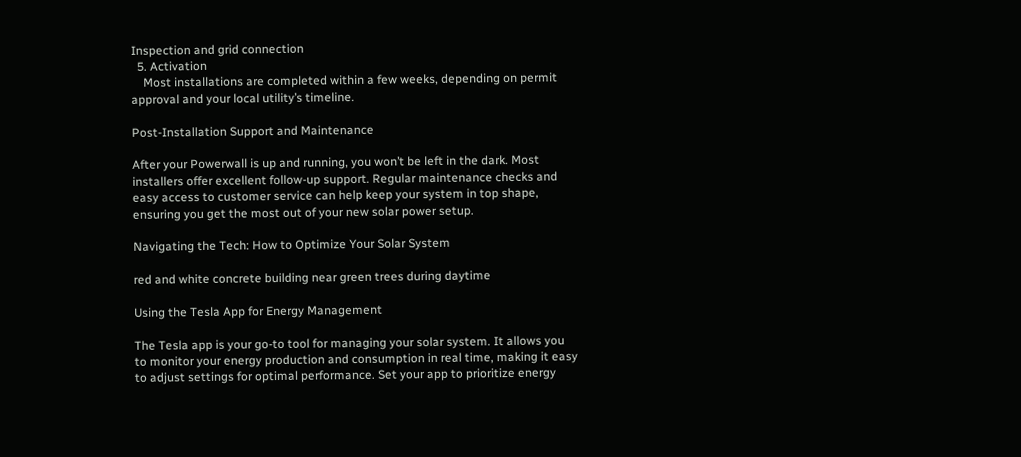Inspection and grid connection
  5. Activation
    Most installations are completed within a few weeks, depending on permit approval and your local utility’s timeline.

Post-Installation Support and Maintenance

After your Powerwall is up and running, you won’t be left in the dark. Most installers offer excellent follow-up support. Regular maintenance checks and easy access to customer service can help keep your system in top shape, ensuring you get the most out of your new solar power setup.

Navigating the Tech: How to Optimize Your Solar System

red and white concrete building near green trees during daytime

Using the Tesla App for Energy Management

The Tesla app is your go-to tool for managing your solar system. It allows you to monitor your energy production and consumption in real time, making it easy to adjust settings for optimal performance. Set your app to prioritize energy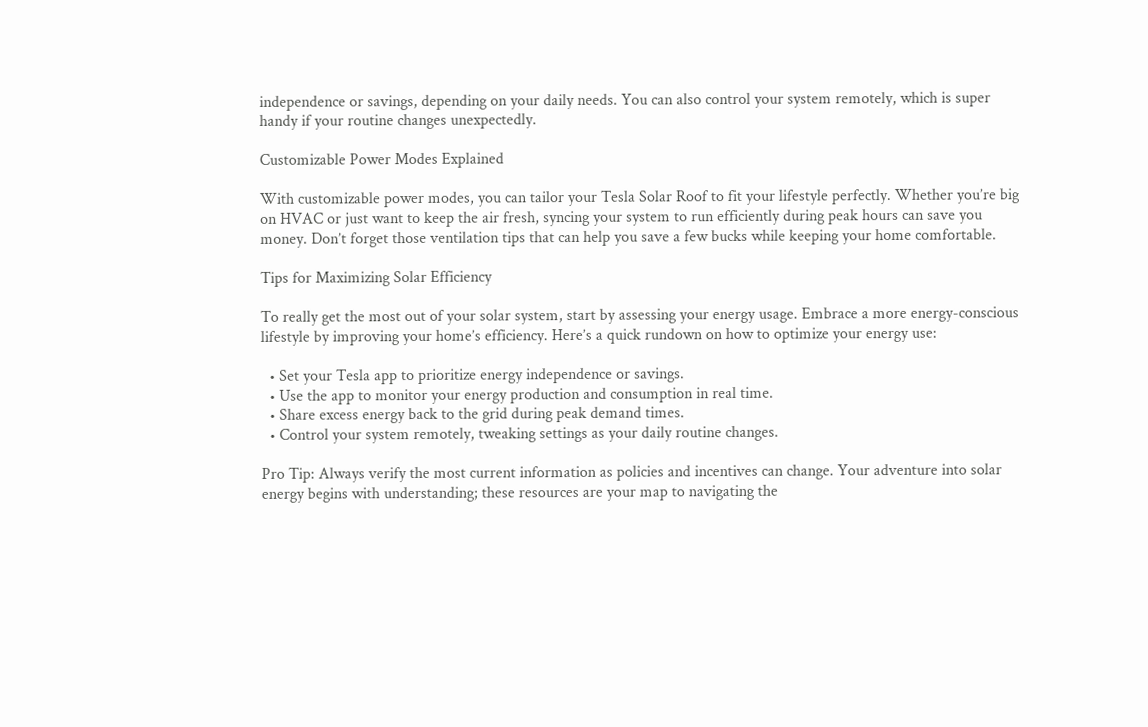independence or savings, depending on your daily needs. You can also control your system remotely, which is super handy if your routine changes unexpectedly.

Customizable Power Modes Explained

With customizable power modes, you can tailor your Tesla Solar Roof to fit your lifestyle perfectly. Whether you’re big on HVAC or just want to keep the air fresh, syncing your system to run efficiently during peak hours can save you money. Don’t forget those ventilation tips that can help you save a few bucks while keeping your home comfortable.

Tips for Maximizing Solar Efficiency

To really get the most out of your solar system, start by assessing your energy usage. Embrace a more energy-conscious lifestyle by improving your home’s efficiency. Here’s a quick rundown on how to optimize your energy use:

  • Set your Tesla app to prioritize energy independence or savings.
  • Use the app to monitor your energy production and consumption in real time.
  • Share excess energy back to the grid during peak demand times.
  • Control your system remotely, tweaking settings as your daily routine changes.

Pro Tip: Always verify the most current information as policies and incentives can change. Your adventure into solar energy begins with understanding; these resources are your map to navigating the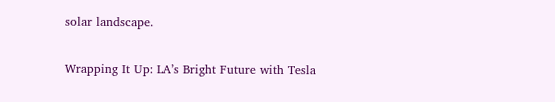solar landscape.

Wrapping It Up: LA’s Bright Future with Tesla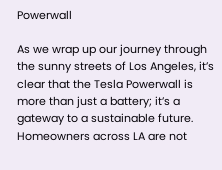Powerwall

As we wrap up our journey through the sunny streets of Los Angeles, it’s clear that the Tesla Powerwall is more than just a battery; it’s a gateway to a sustainable future. Homeowners across LA are not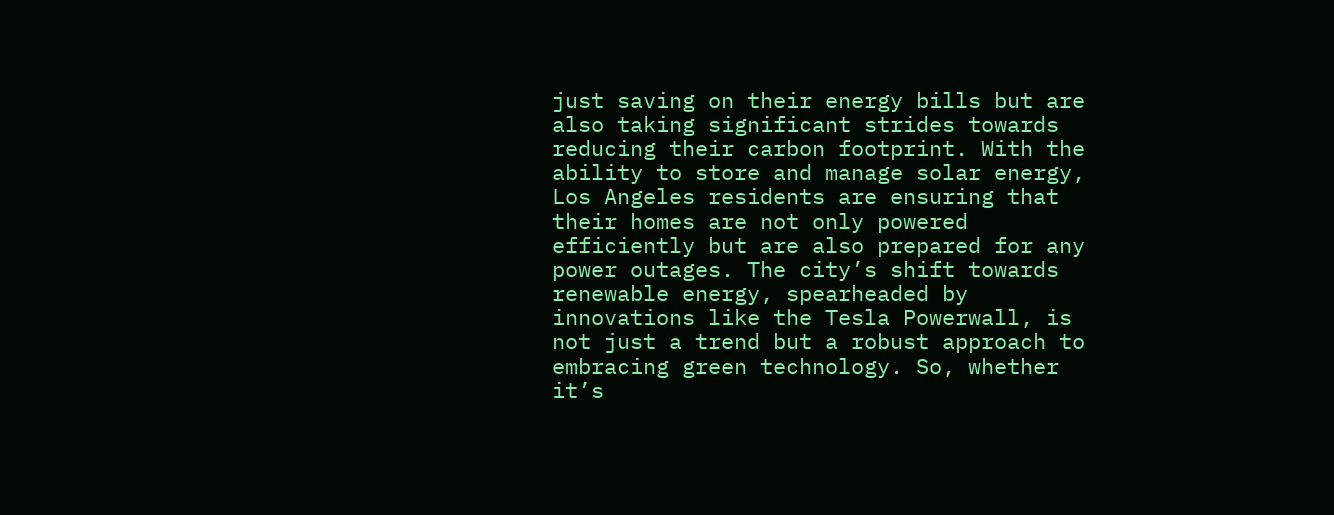just saving on their energy bills but are also taking significant strides towards reducing their carbon footprint. With the ability to store and manage solar energy, Los Angeles residents are ensuring that their homes are not only powered efficiently but are also prepared for any power outages. The city’s shift towards renewable energy, spearheaded by innovations like the Tesla Powerwall, is not just a trend but a robust approach to embracing green technology. So, whether it’s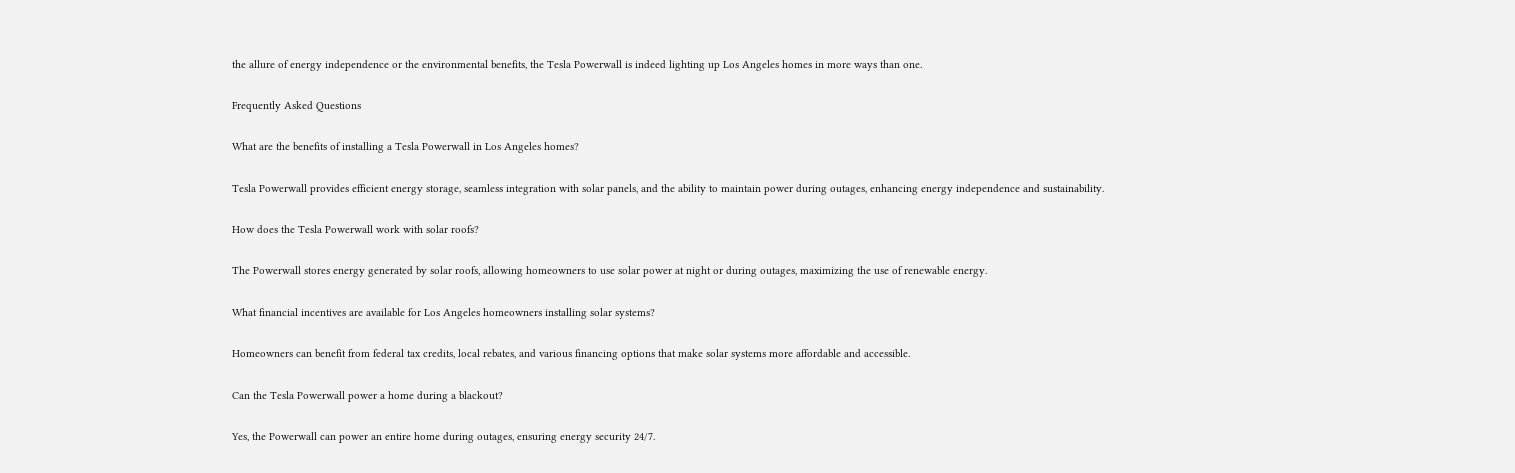the allure of energy independence or the environmental benefits, the Tesla Powerwall is indeed lighting up Los Angeles homes in more ways than one.

Frequently Asked Questions

What are the benefits of installing a Tesla Powerwall in Los Angeles homes?

Tesla Powerwall provides efficient energy storage, seamless integration with solar panels, and the ability to maintain power during outages, enhancing energy independence and sustainability.

How does the Tesla Powerwall work with solar roofs?

The Powerwall stores energy generated by solar roofs, allowing homeowners to use solar power at night or during outages, maximizing the use of renewable energy.

What financial incentives are available for Los Angeles homeowners installing solar systems?

Homeowners can benefit from federal tax credits, local rebates, and various financing options that make solar systems more affordable and accessible.

Can the Tesla Powerwall power a home during a blackout?

Yes, the Powerwall can power an entire home during outages, ensuring energy security 24/7.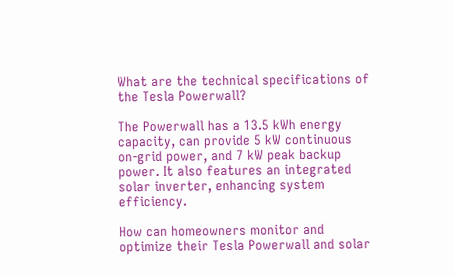What are the technical specifications of the Tesla Powerwall?

The Powerwall has a 13.5 kWh energy capacity, can provide 5 kW continuous on-grid power, and 7 kW peak backup power. It also features an integrated solar inverter, enhancing system efficiency.

How can homeowners monitor and optimize their Tesla Powerwall and solar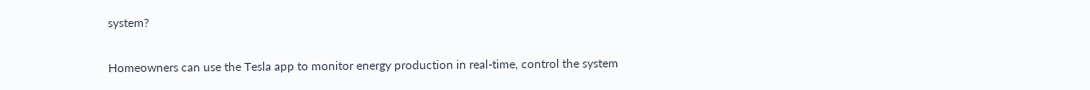system?

Homeowners can use the Tesla app to monitor energy production in real-time, control the system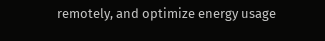remotely, and optimize energy usage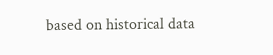based on historical data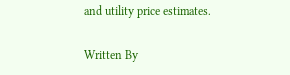and utility price estimates.

Written By